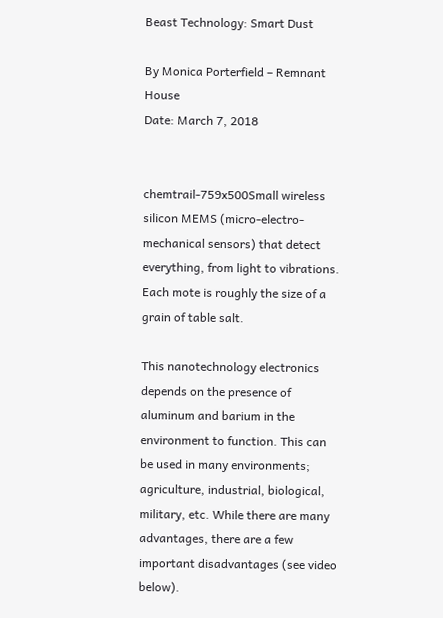Beast Technology: Smart Dust

By Monica Porterfield – Remnant House
Date: March 7, 2018


chemtrail-759x500Small wireless silicon MEMS (micro-electro-mechanical sensors) that detect everything, from light to vibrations. Each mote is roughly the size of a grain of table salt.

This nanotechnology electronics depends on the presence of aluminum and barium in the environment to function. This can be used in many environments; agriculture, industrial, biological, military, etc. While there are many advantages, there are a few important disadvantages (see video below).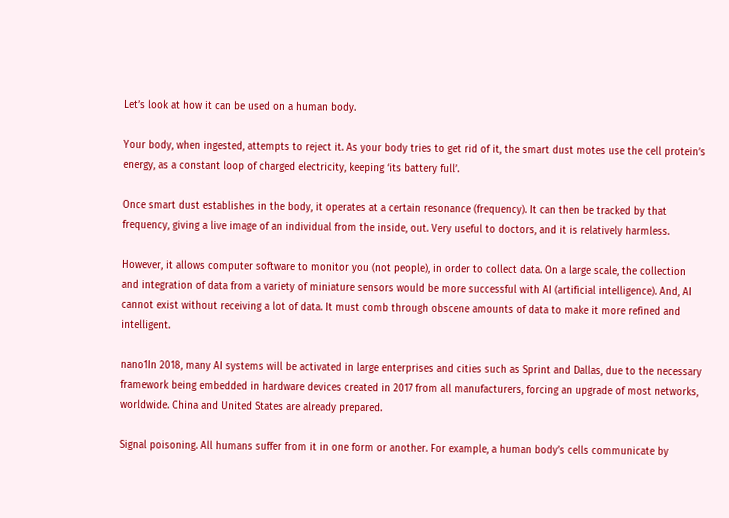Let’s look at how it can be used on a human body.

Your body, when ingested, attempts to reject it. As your body tries to get rid of it, the smart dust motes use the cell protein’s energy, as a constant loop of charged electricity, keeping ‘its battery full’.

Once smart dust establishes in the body, it operates at a certain resonance (frequency). It can then be tracked by that frequency, giving a live image of an individual from the inside, out. Very useful to doctors, and it is relatively harmless.

However, it allows computer software to monitor you (not people), in order to collect data. On a large scale, the collection and integration of data from a variety of miniature sensors would be more successful with AI (artificial intelligence). And, AI cannot exist without receiving a lot of data. It must comb through obscene amounts of data to make it more refined and intelligent.

nano1In 2018, many AI systems will be activated in large enterprises and cities such as Sprint and Dallas, due to the necessary framework being embedded in hardware devices created in 2017 from all manufacturers, forcing an upgrade of most networks, worldwide. China and United States are already prepared.

Signal poisoning. All humans suffer from it in one form or another. For example, a human body’s cells communicate by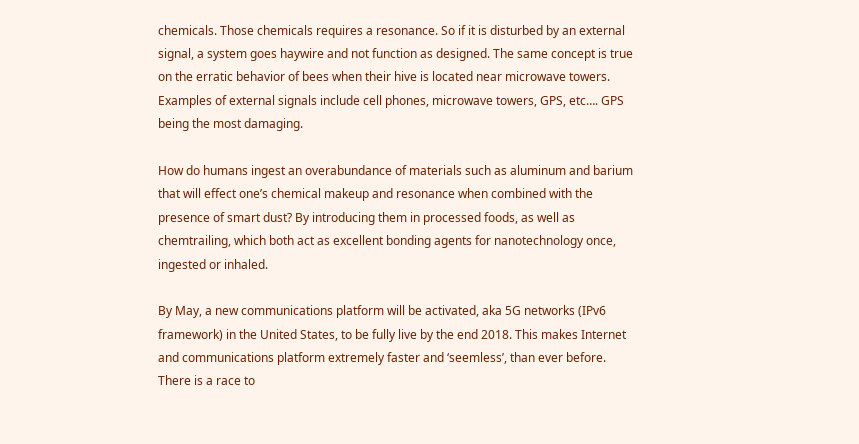chemicals. Those chemicals requires a resonance. So if it is disturbed by an external signal, a system goes haywire and not function as designed. The same concept is true on the erratic behavior of bees when their hive is located near microwave towers. Examples of external signals include cell phones, microwave towers, GPS, etc…. GPS being the most damaging.

How do humans ingest an overabundance of materials such as aluminum and barium that will effect one’s chemical makeup and resonance when combined with the presence of smart dust? By introducing them in processed foods, as well as chemtrailing, which both act as excellent bonding agents for nanotechnology once, ingested or inhaled.

By May, a new communications platform will be activated, aka 5G networks (IPv6 framework) in the United States, to be fully live by the end 2018. This makes Internet and communications platform extremely faster and ‘seemless’, than ever before. There is a race to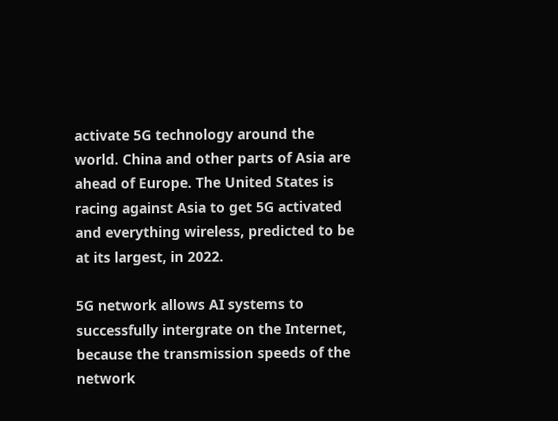activate 5G technology around the world. China and other parts of Asia are ahead of Europe. The United States is racing against Asia to get 5G activated and everything wireless, predicted to be at its largest, in 2022.

5G network allows AI systems to successfully intergrate on the Internet, because the transmission speeds of the network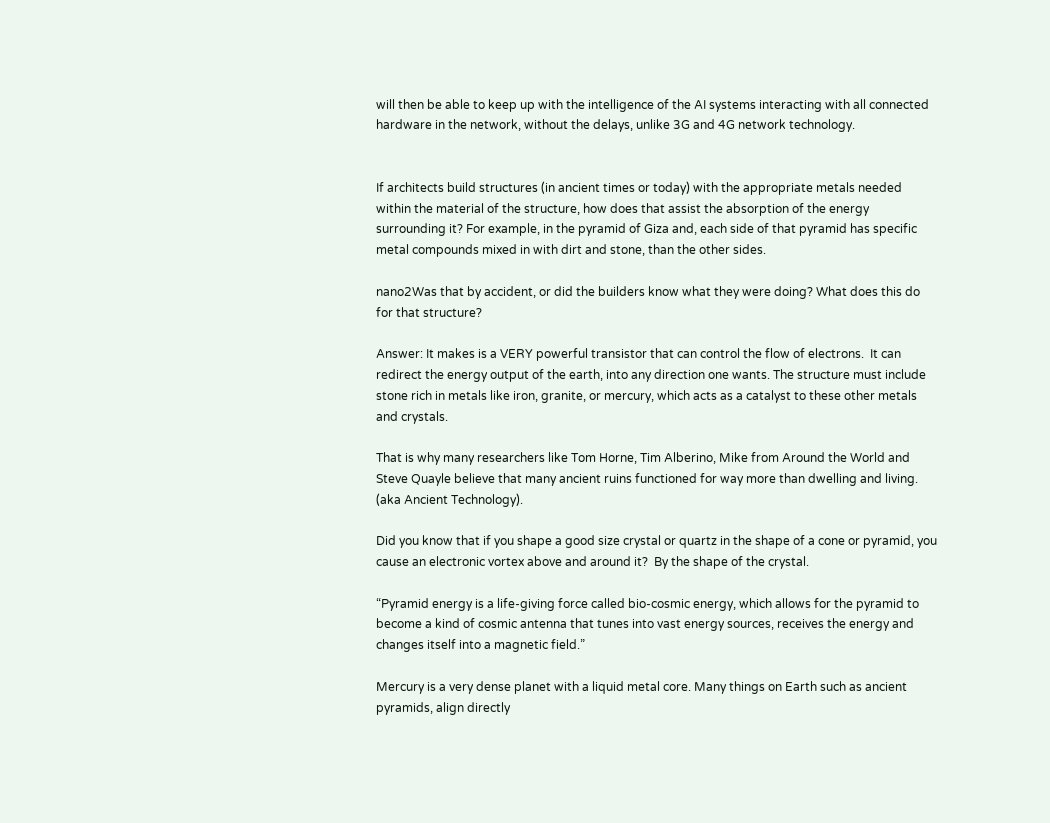will then be able to keep up with the intelligence of the AI systems interacting with all connected hardware in the network, without the delays, unlike 3G and 4G network technology.


If architects build structures (in ancient times or today) with the appropriate metals needed within the material of the structure, how does that assist the absorption of the energy surrounding it? For example, in the pyramid of Giza and, each side of that pyramid has specific metal compounds mixed in with dirt and stone, than the other sides.

nano2Was that by accident, or did the builders know what they were doing? What does this do for that structure?

Answer: It makes is a VERY powerful transistor that can control the flow of electrons.  It can redirect the energy output of the earth, into any direction one wants. The structure must include stone rich in metals like iron, granite, or mercury, which acts as a catalyst to these other metals and crystals.

That is why many researchers like Tom Horne, Tim Alberino, Mike from Around the World and Steve Quayle believe that many ancient ruins functioned for way more than dwelling and living. (aka Ancient Technology).

Did you know that if you shape a good size crystal or quartz in the shape of a cone or pyramid, you cause an electronic vortex above and around it?  By the shape of the crystal.

“Pyramid energy is a life-giving force called bio-cosmic energy, which allows for the pyramid to become a kind of cosmic antenna that tunes into vast energy sources, receives the energy and changes itself into a magnetic field.”

Mercury is a very dense planet with a liquid metal core. Many things on Earth such as ancient pyramids, align directly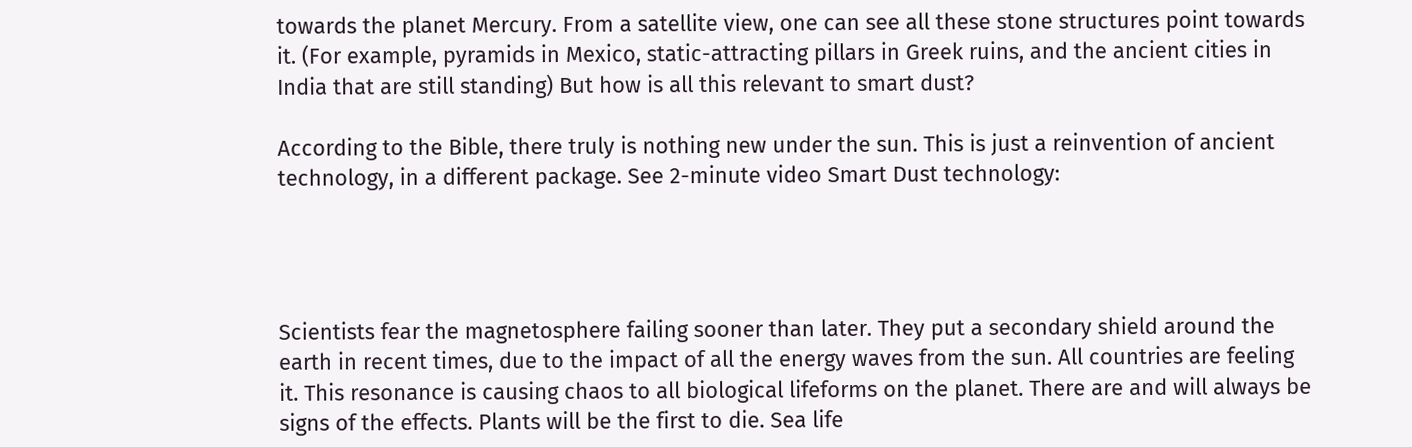towards the planet Mercury. From a satellite view, one can see all these stone structures point towards it. (For example, pyramids in Mexico, static-attracting pillars in Greek ruins, and the ancient cities in India that are still standing) But how is all this relevant to smart dust?

According to the Bible, there truly is nothing new under the sun. This is just a reinvention of ancient technology, in a different package. See 2-minute video Smart Dust technology:




Scientists fear the magnetosphere failing sooner than later. They put a secondary shield around the earth in recent times, due to the impact of all the energy waves from the sun. All countries are feeling it. This resonance is causing chaos to all biological lifeforms on the planet. There are and will always be signs of the effects. Plants will be the first to die. Sea life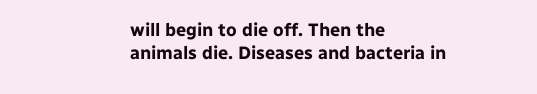will begin to die off. Then the animals die. Diseases and bacteria in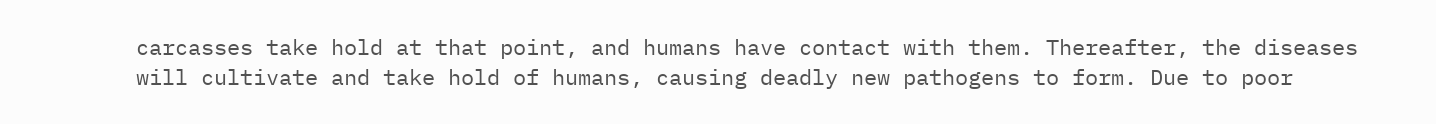carcasses take hold at that point, and humans have contact with them. Thereafter, the diseases will cultivate and take hold of humans, causing deadly new pathogens to form. Due to poor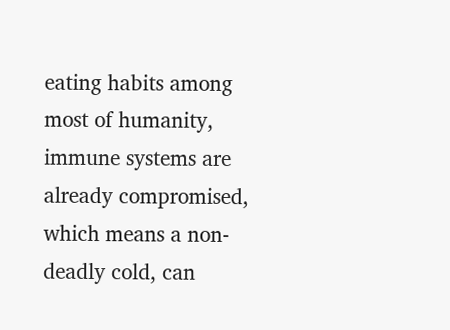eating habits among most of humanity, immune systems are already compromised, which means a non-deadly cold, can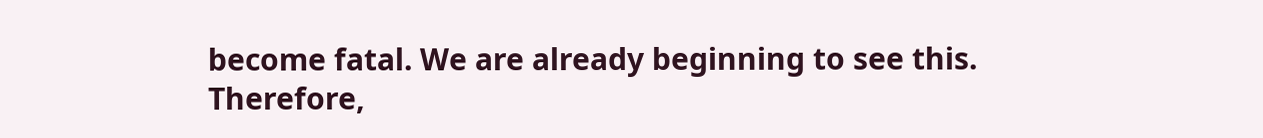become fatal. We are already beginning to see this. Therefore,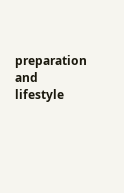preparation and lifestyle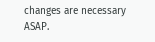changes are necessary ASAP.